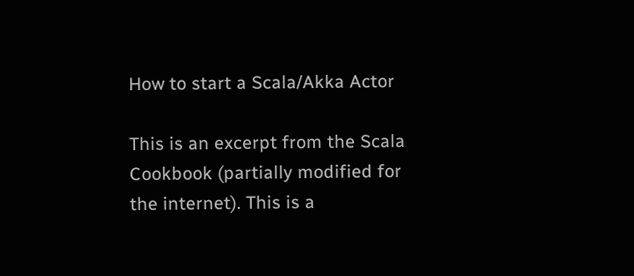How to start a Scala/Akka Actor

This is an excerpt from the Scala Cookbook (partially modified for the internet). This is a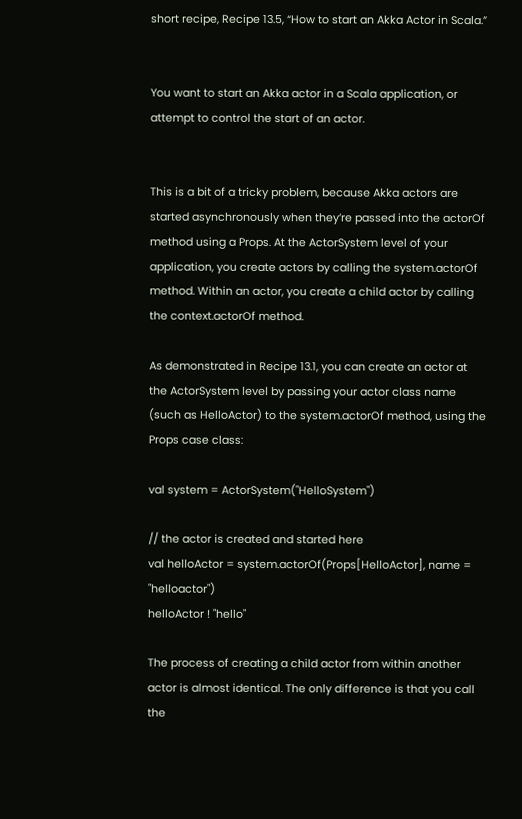short recipe, Recipe 13.5, “How to start an Akka Actor in Scala.”


You want to start an Akka actor in a Scala application, or attempt to control the start of an actor.


This is a bit of a tricky problem, because Akka actors are started asynchronously when they’re passed into the actorOf method using a Props. At the ActorSystem level of your application, you create actors by calling the system.actorOf method. Within an actor, you create a child actor by calling the context.actorOf method.

As demonstrated in Recipe 13.1, you can create an actor at the ActorSystem level by passing your actor class name (such as HelloActor) to the system.actorOf method, using the Props case class:

val system = ActorSystem("HelloSystem")

// the actor is created and started here
val helloActor = system.actorOf(Props[HelloActor], name = "helloactor")
helloActor ! "hello"

The process of creating a child actor from within another actor is almost identical. The only difference is that you call the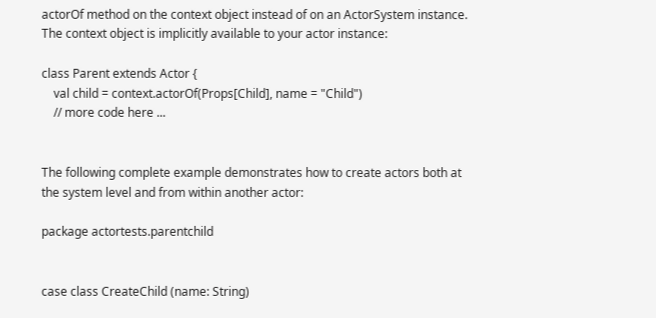actorOf method on the context object instead of on an ActorSystem instance. The context object is implicitly available to your actor instance:

class Parent extends Actor {
    val child = context.actorOf(Props[Child], name = "Child")
    // more code here ...


The following complete example demonstrates how to create actors both at the system level and from within another actor:

package actortests.parentchild


case class CreateChild (name: String)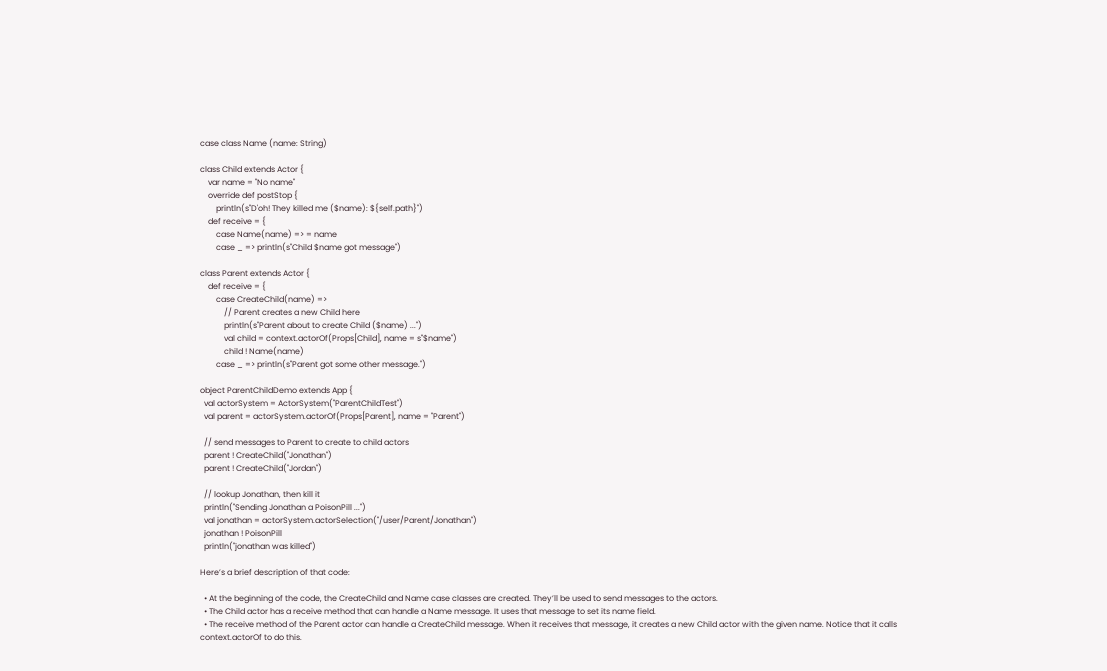case class Name (name: String)

class Child extends Actor {
    var name = "No name"
    override def postStop {
        println(s"D'oh! They killed me ($name): ${self.path}")
    def receive = {
        case Name(name) => = name
        case _ => println(s"Child $name got message")

class Parent extends Actor {
    def receive = {
        case CreateChild(name) =>
            // Parent creates a new Child here
            println(s"Parent about to create Child ($name) ...")
            val child = context.actorOf(Props[Child], name = s"$name")
            child ! Name(name)
        case _ => println(s"Parent got some other message.")

object ParentChildDemo extends App {
  val actorSystem = ActorSystem("ParentChildTest")
  val parent = actorSystem.actorOf(Props[Parent], name = "Parent")

  // send messages to Parent to create to child actors
  parent ! CreateChild("Jonathan")
  parent ! CreateChild("Jordan")

  // lookup Jonathan, then kill it
  println("Sending Jonathan a PoisonPill ...")
  val jonathan = actorSystem.actorSelection("/user/Parent/Jonathan")
  jonathan ! PoisonPill
  println("jonathan was killed")

Here’s a brief description of that code:

  • At the beginning of the code, the CreateChild and Name case classes are created. They’ll be used to send messages to the actors.
  • The Child actor has a receive method that can handle a Name message. It uses that message to set its name field.
  • The receive method of the Parent actor can handle a CreateChild message. When it receives that message, it creates a new Child actor with the given name. Notice that it calls context.actorOf to do this.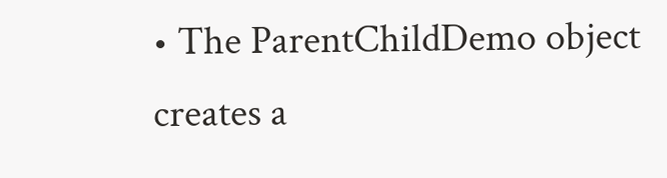• The ParentChildDemo object creates a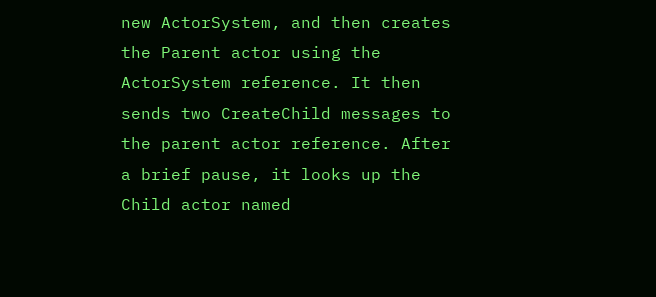new ActorSystem, and then creates the Parent actor using the ActorSystem reference. It then sends two CreateChild messages to the parent actor reference. After a brief pause, it looks up the Child actor named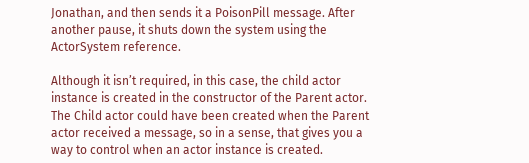Jonathan, and then sends it a PoisonPill message. After another pause, it shuts down the system using the ActorSystem reference.

Although it isn’t required, in this case, the child actor instance is created in the constructor of the Parent actor. The Child actor could have been created when the Parent actor received a message, so in a sense, that gives you a way to control when an actor instance is created.